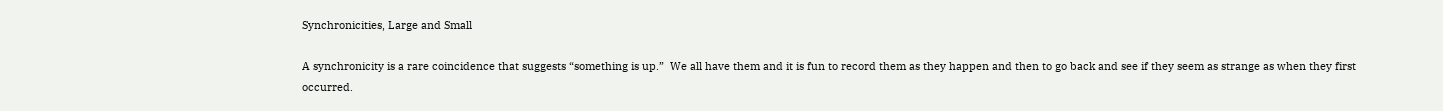Synchronicities, Large and Small

A synchronicity is a rare coincidence that suggests “something is up.”  We all have them and it is fun to record them as they happen and then to go back and see if they seem as strange as when they first occurred.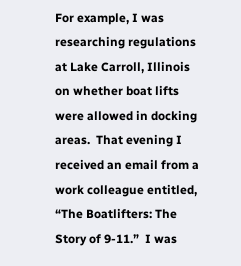For example, I was researching regulations at Lake Carroll, Illinois on whether boat lifts were allowed in docking areas.  That evening I received an email from a work colleague entitled, “The Boatlifters: The Story of 9-11.”  I was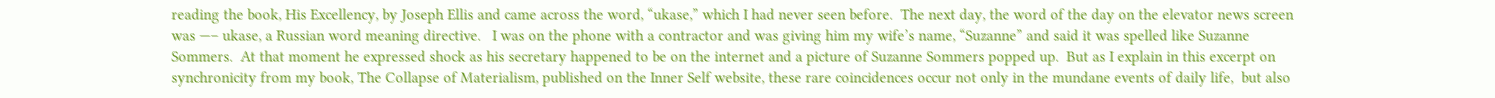reading the book, His Excellency, by Joseph Ellis and came across the word, “ukase,” which I had never seen before.  The next day, the word of the day on the elevator news screen was —– ukase, a Russian word meaning directive.   I was on the phone with a contractor and was giving him my wife’s name, “Suzanne” and said it was spelled like Suzanne Sommers.  At that moment he expressed shock as his secretary happened to be on the internet and a picture of Suzanne Sommers popped up.  But as I explain in this excerpt on synchronicity from my book, The Collapse of Materialism, published on the Inner Self website, these rare coincidences occur not only in the mundane events of daily life,  but also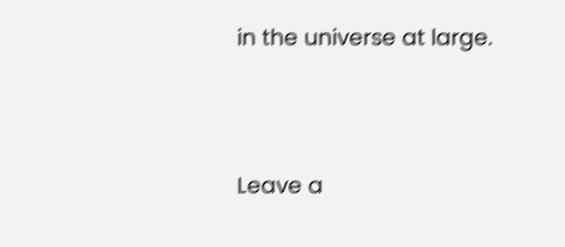in the universe at large.




Leave a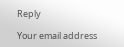Reply

Your email address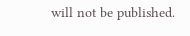will not be published.